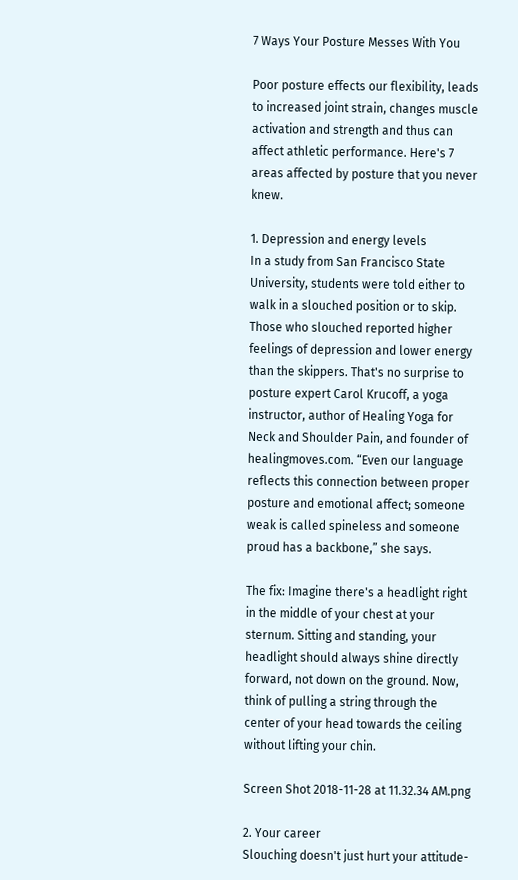7 Ways Your Posture Messes With You

Poor posture effects our flexibility, leads to increased joint strain, changes muscle activation and strength and thus can affect athletic performance. Here's 7 areas affected by posture that you never knew.

1. Depression and energy levels
In a study from San Francisco State University, students were told either to walk in a slouched position or to skip. Those who slouched reported higher feelings of depression and lower energy than the skippers. That's no surprise to posture expert Carol Krucoff, a yoga instructor, author of Healing Yoga for Neck and Shoulder Pain, and founder of healingmoves.com. “Even our language reflects this connection between proper posture and emotional affect; someone weak is called spineless and someone proud has a backbone,” she says.

The fix: Imagine there's a headlight right in the middle of your chest at your sternum. Sitting and standing, your headlight should always shine directly forward, not down on the ground. Now, think of pulling a string through the center of your head towards the ceiling without lifting your chin.

Screen Shot 2018-11-28 at 11.32.34 AM.png

2. Your career
Slouching doesn't just hurt your attitude-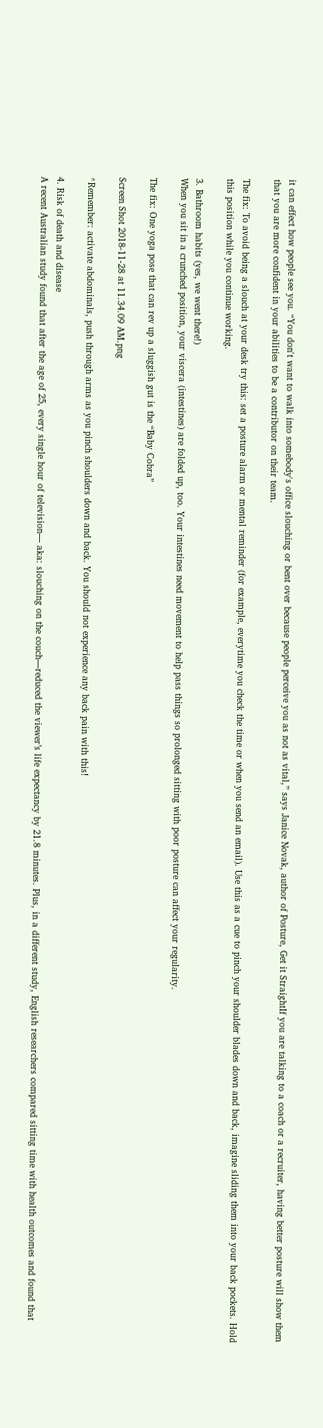it can effect how people see you. “You don't want to walk into somebody's office slouching or bent over because people perceive you as not as vital,” says Janice Novak, author of Posture, Get it StraightIf you are talking to a coach or a recruiter, having better posture will show them that you are more confident in your abilities to be a contributor on their team.

The fix: To avoid being a slouch at your desk try this: set a posture alarm or mental reminder (for example, everytime you check the time or when you send an email). Use this as a cue to pinch your shoulder blades down and back, imagine sliding them into your back pockets. Hold this position while you continue working.

3. Bathroom habits (yes, we went there!)
When you sit in a crunched position, your viscera (intestines) are folded up, too. Your intestines need movement to help pass things so prolonged sitting with poor posture can affect your regularity.

The fix: One yoga pose that can rev up a sluggish gut is the “Baby Cobra”

Screen Shot 2018-11-28 at 11.34.09 AM.png

*Remember: activate abdominals, push through arms as you pinch shoulders down and back. You should not experience any back pain with this!

4. Risk of death and disease
A recent Australian study found that after the age of 25, every single hour of television— aka: slouching on the couch—reduced the viewer’s life expectancy by 21.8 minutes. Plus, in a different study, English researchers compared sitting time with health outcomes and found that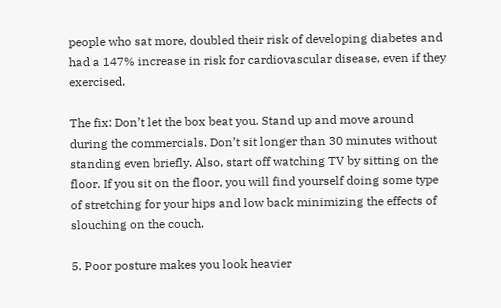people who sat more, doubled their risk of developing diabetes and had a 147% increase in risk for cardiovascular disease, even if they exercised.

The fix: Don’t let the box beat you. Stand up and move around during the commercials. Don’t sit longer than 30 minutes without standing even briefly. Also, start off watching TV by sitting on the floor. If you sit on the floor, you will find yourself doing some type of stretching for your hips and low back minimizing the effects of slouching on the couch.

5. Poor posture makes you look heavier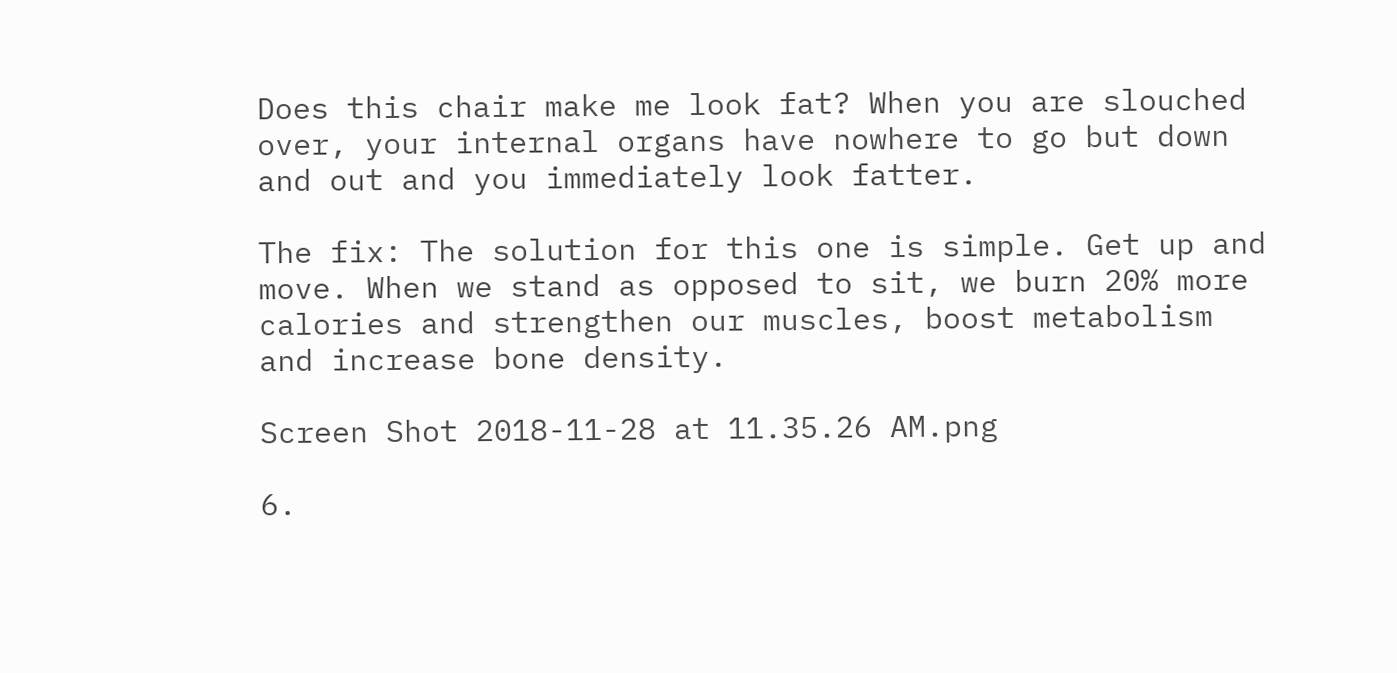Does this chair make me look fat? When you are slouched over, your internal organs have nowhere to go but down and out and you immediately look fatter.

The fix: The solution for this one is simple. Get up and move. When we stand as opposed to sit, we burn 20% more calories and strengthen our muscles, boost metabolism and increase bone density.

Screen Shot 2018-11-28 at 11.35.26 AM.png

6.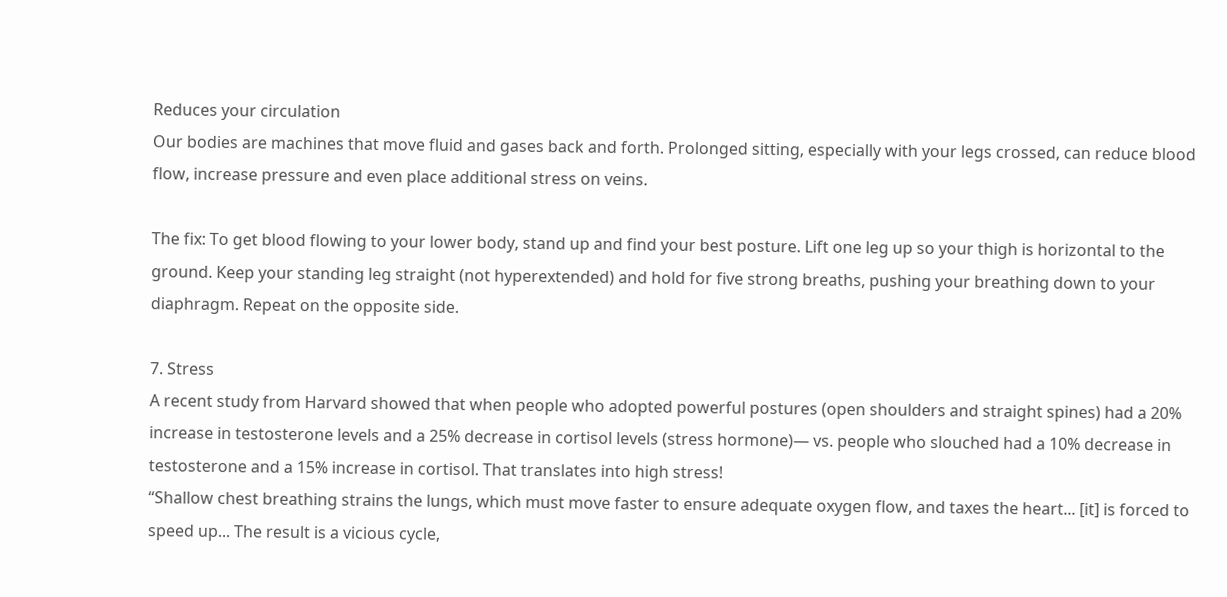Reduces your circulation
Our bodies are machines that move fluid and gases back and forth. Prolonged sitting, especially with your legs crossed, can reduce blood flow, increase pressure and even place additional stress on veins.

The fix: To get blood flowing to your lower body, stand up and find your best posture. Lift one leg up so your thigh is horizontal to the ground. Keep your standing leg straight (not hyperextended) and hold for five strong breaths, pushing your breathing down to your diaphragm. Repeat on the opposite side.

7. Stress
A recent study from Harvard showed that when people who adopted powerful postures (open shoulders and straight spines) had a 20% increase in testosterone levels and a 25% decrease in cortisol levels (stress hormone)— vs. people who slouched had a 10% decrease in testosterone and a 15% increase in cortisol. That translates into high stress!
“Shallow chest breathing strains the lungs, which must move faster to ensure adequate oxygen flow, and taxes the heart... [it] is forced to speed up... The result is a vicious cycle,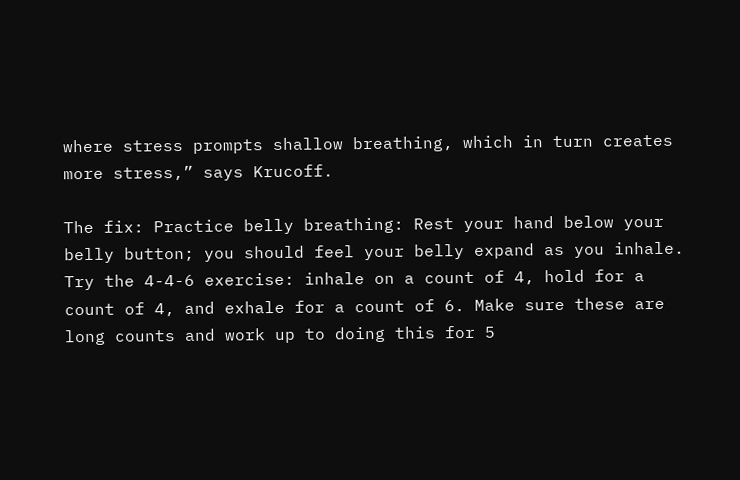where stress prompts shallow breathing, which in turn creates more stress,” says Krucoff.

The fix: Practice belly breathing: Rest your hand below your belly button; you should feel your belly expand as you inhale. Try the 4-4-6 exercise: inhale on a count of 4, hold for a count of 4, and exhale for a count of 6. Make sure these are long counts and work up to doing this for 5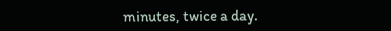minutes, twice a day.